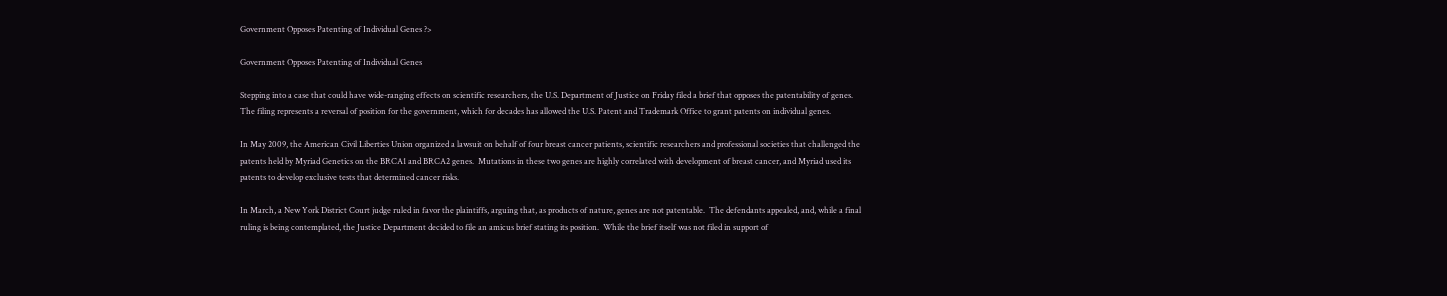Government Opposes Patenting of Individual Genes ?>

Government Opposes Patenting of Individual Genes

Stepping into a case that could have wide-ranging effects on scientific researchers, the U.S. Department of Justice on Friday filed a brief that opposes the patentability of genes.  The filing represents a reversal of position for the government, which for decades has allowed the U.S. Patent and Trademark Office to grant patents on individual genes.

In May 2009, the American Civil Liberties Union organized a lawsuit on behalf of four breast cancer patients, scientific researchers and professional societies that challenged the patents held by Myriad Genetics on the BRCA1 and BRCA2 genes.  Mutations in these two genes are highly correlated with development of breast cancer, and Myriad used its patents to develop exclusive tests that determined cancer risks.

In March, a New York District Court judge ruled in favor the plaintiffs, arguing that, as products of nature, genes are not patentable.  The defendants appealed, and, while a final ruling is being contemplated, the Justice Department decided to file an amicus brief stating its position.  While the brief itself was not filed in support of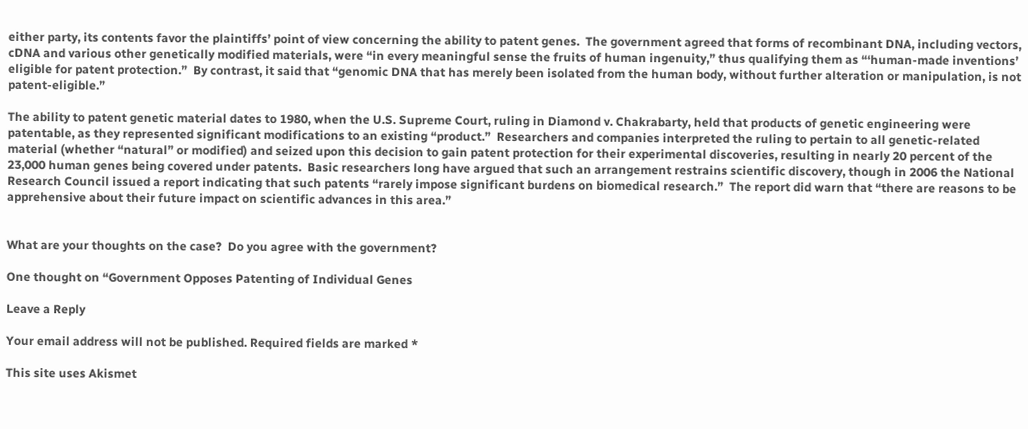either party, its contents favor the plaintiffs’ point of view concerning the ability to patent genes.  The government agreed that forms of recombinant DNA, including vectors, cDNA and various other genetically modified materials, were “in every meaningful sense the fruits of human ingenuity,” thus qualifying them as “‘human-made inventions’ eligible for patent protection.”  By contrast, it said that “genomic DNA that has merely been isolated from the human body, without further alteration or manipulation, is not patent-eligible.”

The ability to patent genetic material dates to 1980, when the U.S. Supreme Court, ruling in Diamond v. Chakrabarty, held that products of genetic engineering were patentable, as they represented significant modifications to an existing “product.”  Researchers and companies interpreted the ruling to pertain to all genetic-related material (whether “natural” or modified) and seized upon this decision to gain patent protection for their experimental discoveries, resulting in nearly 20 percent of the 23,000 human genes being covered under patents.  Basic researchers long have argued that such an arrangement restrains scientific discovery, though in 2006 the National Research Council issued a report indicating that such patents “rarely impose significant burdens on biomedical research.”  The report did warn that “there are reasons to be apprehensive about their future impact on scientific advances in this area.”


What are your thoughts on the case?  Do you agree with the government?

One thought on “Government Opposes Patenting of Individual Genes

Leave a Reply

Your email address will not be published. Required fields are marked *

This site uses Akismet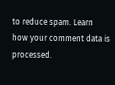to reduce spam. Learn how your comment data is processed.